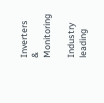Inverters & Monitoring

Industry leading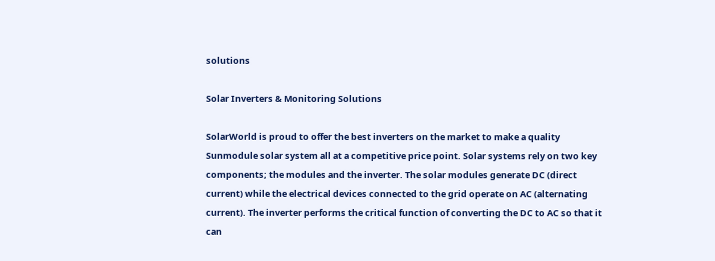solutions

Solar Inverters & Monitoring Solutions

SolarWorld is proud to offer the best inverters on the market to make a quality Sunmodule solar system all at a competitive price point. Solar systems rely on two key components; the modules and the inverter. The solar modules generate DC (direct current) while the electrical devices connected to the grid operate on AC (alternating current). The inverter performs the critical function of converting the DC to AC so that it can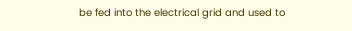be fed into the electrical grid and used to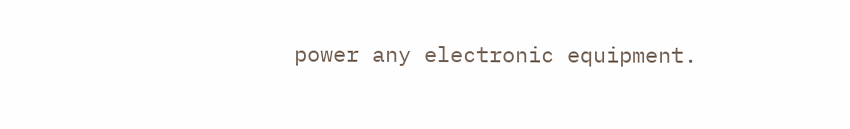power any electronic equipment.